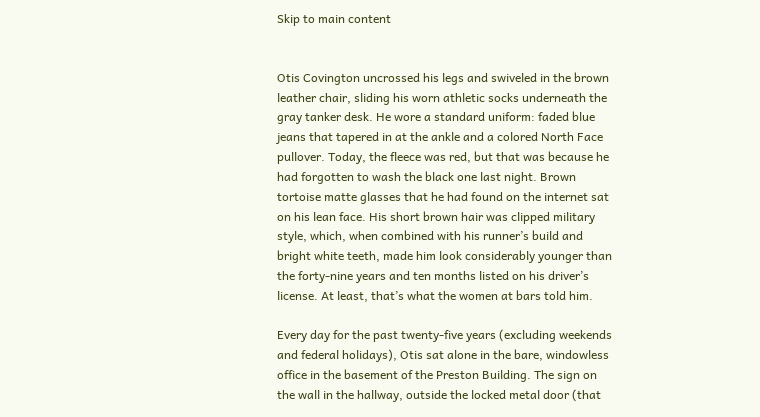Skip to main content


Otis Covington uncrossed his legs and swiveled in the brown leather chair, sliding his worn athletic socks underneath the gray tanker desk. He wore a standard uniform: faded blue jeans that tapered in at the ankle and a colored North Face pullover. Today, the fleece was red, but that was because he had forgotten to wash the black one last night. Brown tortoise matte glasses that he had found on the internet sat on his lean face. His short brown hair was clipped military style, which, when combined with his runner’s build and bright white teeth, made him look considerably younger than the forty-nine years and ten months listed on his driver’s license. At least, that’s what the women at bars told him.

Every day for the past twenty-five years (excluding weekends and federal holidays), Otis sat alone in the bare, windowless office in the basement of the Preston Building. The sign on the wall in the hallway, outside the locked metal door (that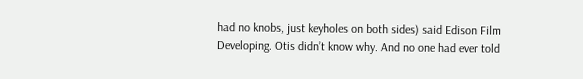had no knobs, just keyholes on both sides) said Edison Film Developing. Otis didn’t know why. And no one had ever told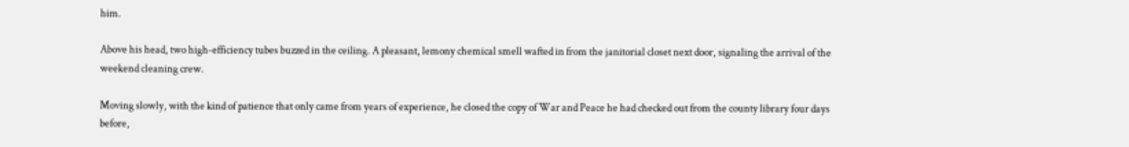him.

Above his head, two high-efficiency tubes buzzed in the ceiling. A pleasant, lemony chemical smell wafted in from the janitorial closet next door, signaling the arrival of the weekend cleaning crew.

Moving slowly, with the kind of patience that only came from years of experience, he closed the copy of War and Peace he had checked out from the county library four days before,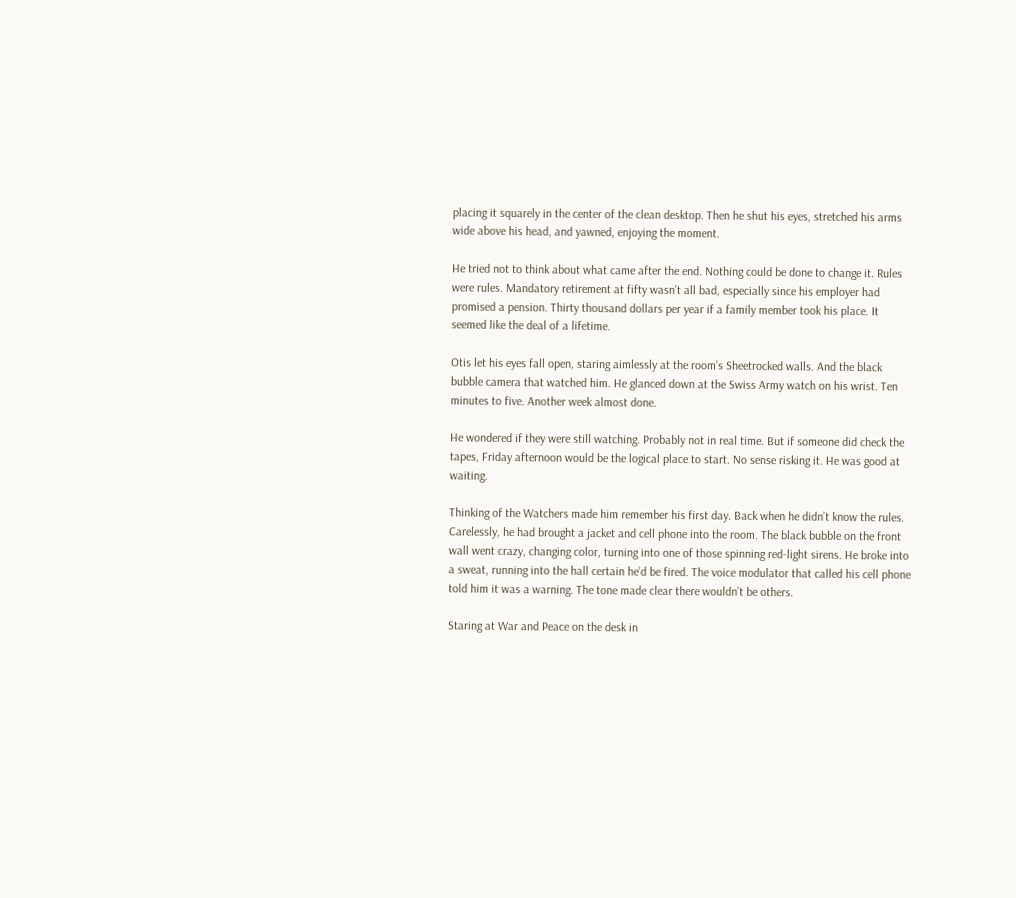placing it squarely in the center of the clean desktop. Then he shut his eyes, stretched his arms wide above his head, and yawned, enjoying the moment.

He tried not to think about what came after the end. Nothing could be done to change it. Rules were rules. Mandatory retirement at fifty wasn’t all bad, especially since his employer had promised a pension. Thirty thousand dollars per year if a family member took his place. It seemed like the deal of a lifetime.

Otis let his eyes fall open, staring aimlessly at the room’s Sheetrocked walls. And the black bubble camera that watched him. He glanced down at the Swiss Army watch on his wrist. Ten minutes to five. Another week almost done.

He wondered if they were still watching. Probably not in real time. But if someone did check the tapes, Friday afternoon would be the logical place to start. No sense risking it. He was good at waiting.

Thinking of the Watchers made him remember his first day. Back when he didn’t know the rules. Carelessly, he had brought a jacket and cell phone into the room. The black bubble on the front wall went crazy, changing color, turning into one of those spinning red-light sirens. He broke into a sweat, running into the hall certain he’d be fired. The voice modulator that called his cell phone told him it was a warning. The tone made clear there wouldn’t be others.

Staring at War and Peace on the desk in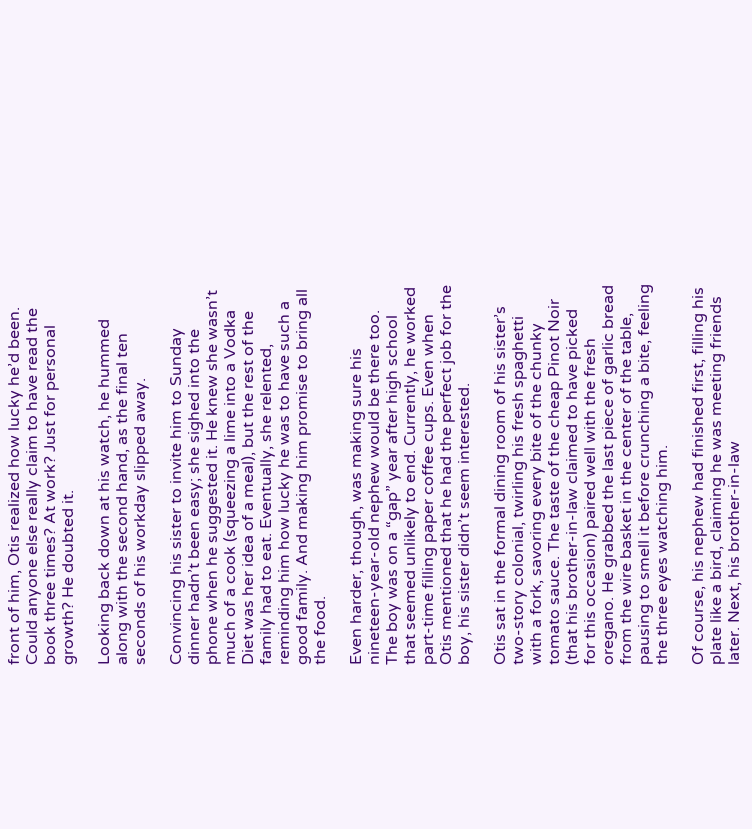front of him, Otis realized how lucky he’d been. Could anyone else really claim to have read the book three times? At work? Just for personal growth? He doubted it.

Looking back down at his watch, he hummed along with the second hand, as the final ten seconds of his workday slipped away.

Convincing his sister to invite him to Sunday dinner hadn’t been easy; she sighed into the phone when he suggested it. He knew she wasn’t much of a cook (squeezing a lime into a Vodka Diet was her idea of a meal), but the rest of the family had to eat. Eventually, she relented, reminding him how lucky he was to have such a good family. And making him promise to bring all the food.

Even harder, though, was making sure his nineteen-year-old nephew would be there too. The boy was on a “gap” year after high school that seemed unlikely to end. Currently, he worked part-time filling paper coffee cups. Even when Otis mentioned that he had the perfect job for the boy, his sister didn’t seem interested.

Otis sat in the formal dining room of his sister’s two-story colonial, twirling his fresh spaghetti with a fork, savoring every bite of the chunky tomato sauce. The taste of the cheap Pinot Noir (that his brother-in-law claimed to have picked for this occasion) paired well with the fresh oregano. He grabbed the last piece of garlic bread from the wire basket in the center of the table, pausing to smell it before crunching a bite, feeling the three eyes watching him.

Of course, his nephew had finished first, filling his plate like a bird, claiming he was meeting friends later. Next, his brother-in-law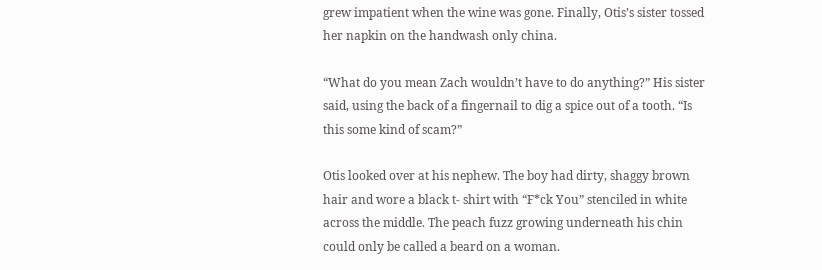grew impatient when the wine was gone. Finally, Otis’s sister tossed her napkin on the handwash only china.

“What do you mean Zach wouldn’t have to do anything?” His sister said, using the back of a fingernail to dig a spice out of a tooth. “Is this some kind of scam?”

Otis looked over at his nephew. The boy had dirty, shaggy brown hair and wore a black t- shirt with “F*ck You” stenciled in white across the middle. The peach fuzz growing underneath his chin could only be called a beard on a woman.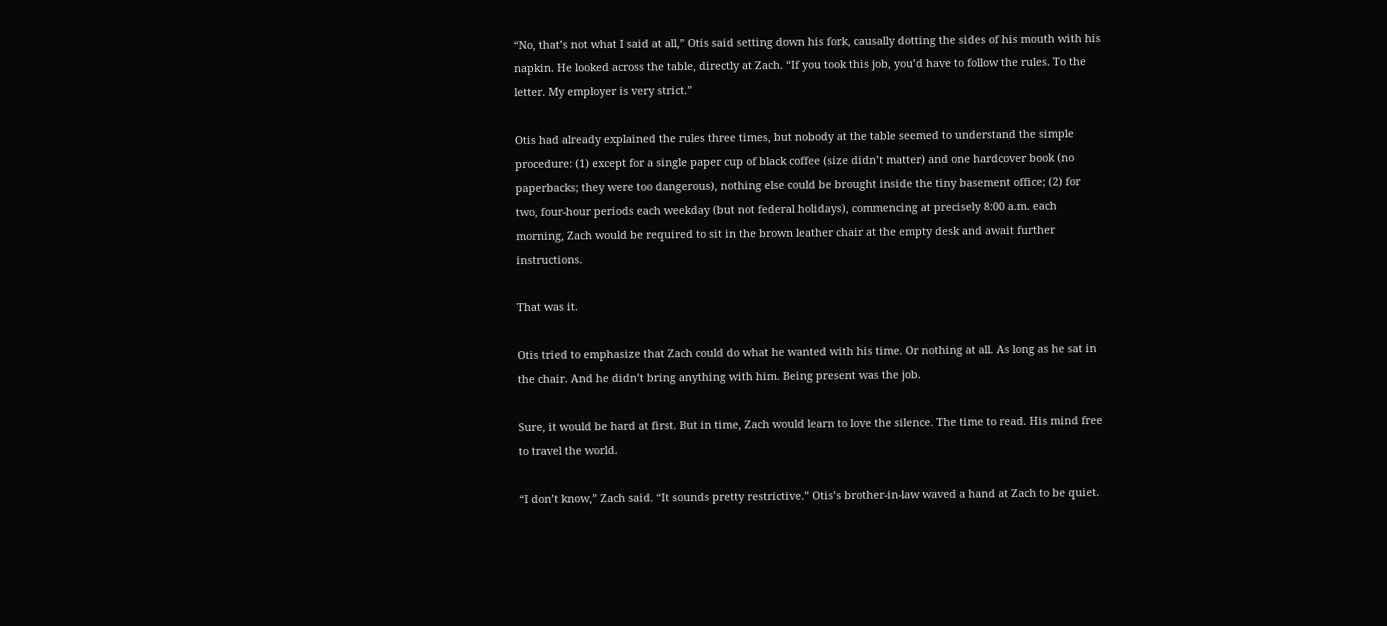“No, that’s not what I said at all,” Otis said setting down his fork, causally dotting the sides of his mouth with his napkin. He looked across the table, directly at Zach. “If you took this job, you’d have to follow the rules. To the letter. My employer is very strict.”

Otis had already explained the rules three times, but nobody at the table seemed to understand the simple procedure: (1) except for a single paper cup of black coffee (size didn’t matter) and one hardcover book (no paperbacks; they were too dangerous), nothing else could be brought inside the tiny basement office; (2) for two, four-hour periods each weekday (but not federal holidays), commencing at precisely 8:00 a.m. each morning, Zach would be required to sit in the brown leather chair at the empty desk and await further instructions.

That was it.

Otis tried to emphasize that Zach could do what he wanted with his time. Or nothing at all. As long as he sat in the chair. And he didn’t bring anything with him. Being present was the job.

Sure, it would be hard at first. But in time, Zach would learn to love the silence. The time to read. His mind free to travel the world.

“I don’t know,” Zach said. “It sounds pretty restrictive.” Otis’s brother-in-law waved a hand at Zach to be quiet.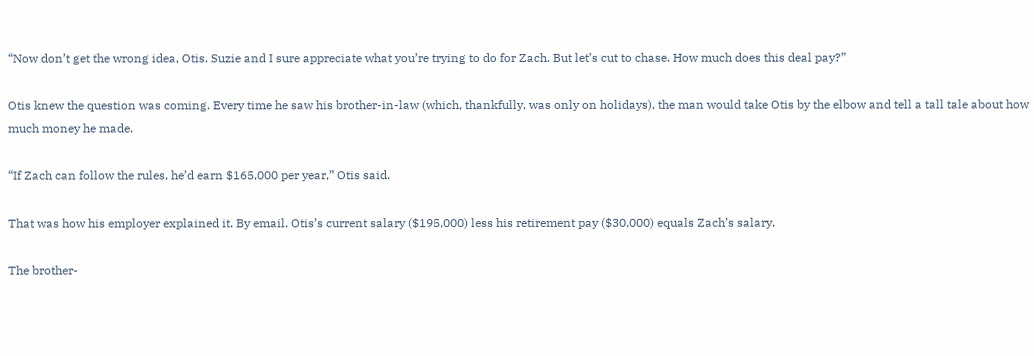“Now don’t get the wrong idea, Otis. Suzie and I sure appreciate what you’re trying to do for Zach. But let’s cut to chase. How much does this deal pay?”

Otis knew the question was coming. Every time he saw his brother-in-law (which, thankfully, was only on holidays), the man would take Otis by the elbow and tell a tall tale about how much money he made.

“If Zach can follow the rules, he’d earn $165,000 per year,” Otis said.

That was how his employer explained it. By email. Otis’s current salary ($195,000) less his retirement pay ($30,000) equals Zach’s salary.

The brother-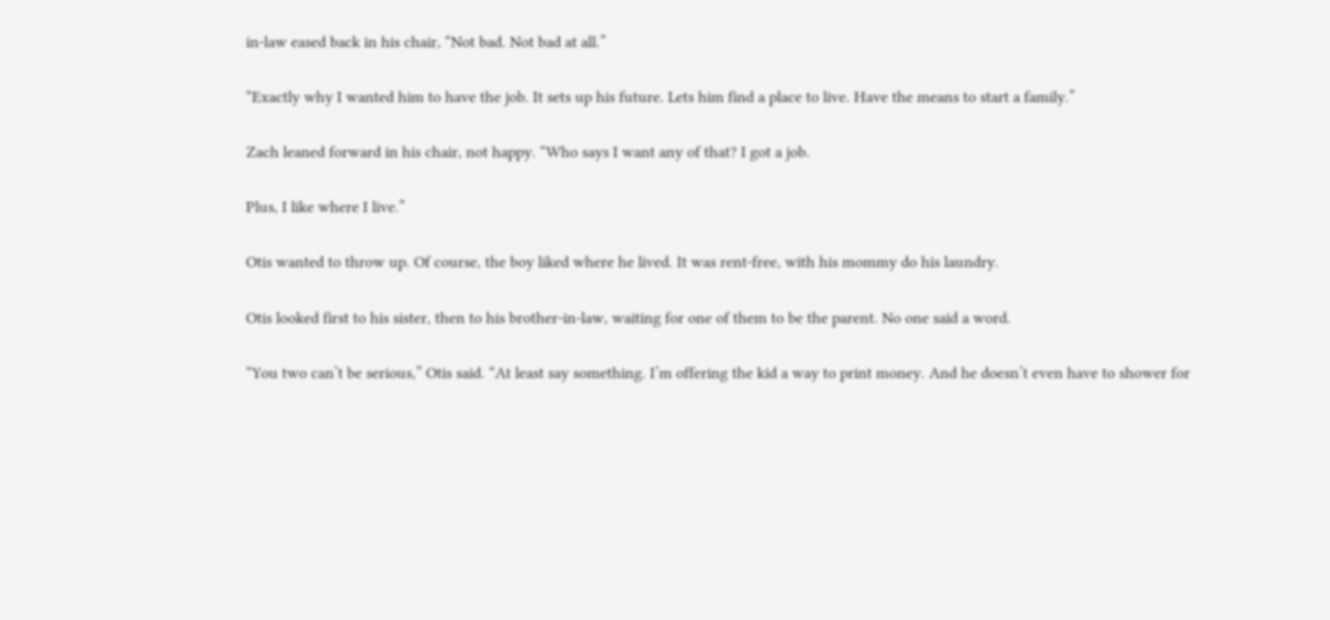in-law eased back in his chair, “Not bad. Not bad at all.”

“Exactly why I wanted him to have the job. It sets up his future. Lets him find a place to live. Have the means to start a family.”

Zach leaned forward in his chair, not happy. “Who says I want any of that? I got a job.

Plus, I like where I live.”

Otis wanted to throw up. Of course, the boy liked where he lived. It was rent-free, with his mommy do his laundry.

Otis looked first to his sister, then to his brother-in-law, waiting for one of them to be the parent. No one said a word.

“You two can’t be serious,” Otis said. “At least say something. I’m offering the kid a way to print money. And he doesn’t even have to shower for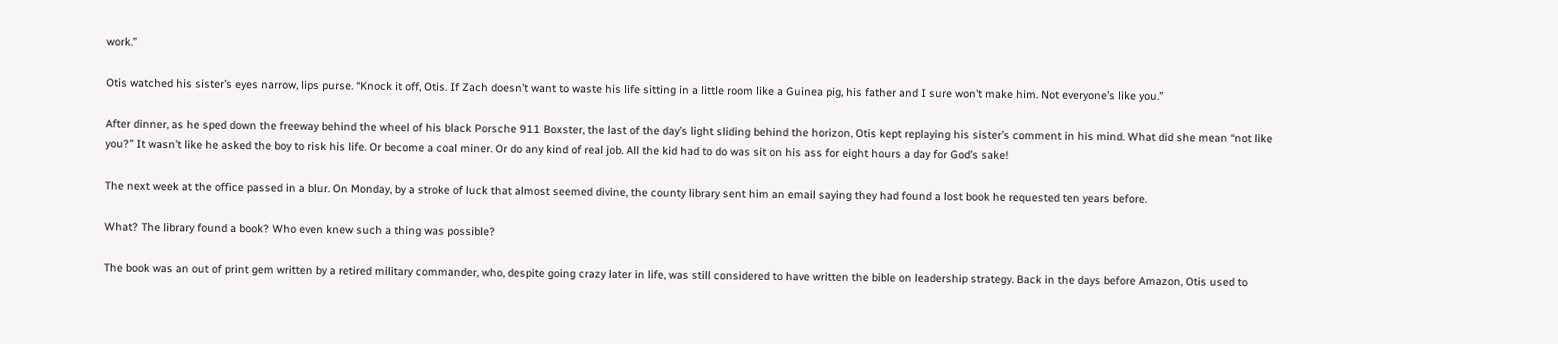work.”

Otis watched his sister’s eyes narrow, lips purse. “Knock it off, Otis. If Zach doesn’t want to waste his life sitting in a little room like a Guinea pig, his father and I sure won’t make him. Not everyone’s like you.”

After dinner, as he sped down the freeway behind the wheel of his black Porsche 911 Boxster, the last of the day’s light sliding behind the horizon, Otis kept replaying his sister’s comment in his mind. What did she mean “not like you?” It wasn’t like he asked the boy to risk his life. Or become a coal miner. Or do any kind of real job. All the kid had to do was sit on his ass for eight hours a day for God’s sake!

The next week at the office passed in a blur. On Monday, by a stroke of luck that almost seemed divine, the county library sent him an email saying they had found a lost book he requested ten years before.

What? The library found a book? Who even knew such a thing was possible?

The book was an out of print gem written by a retired military commander, who, despite going crazy later in life, was still considered to have written the bible on leadership strategy. Back in the days before Amazon, Otis used to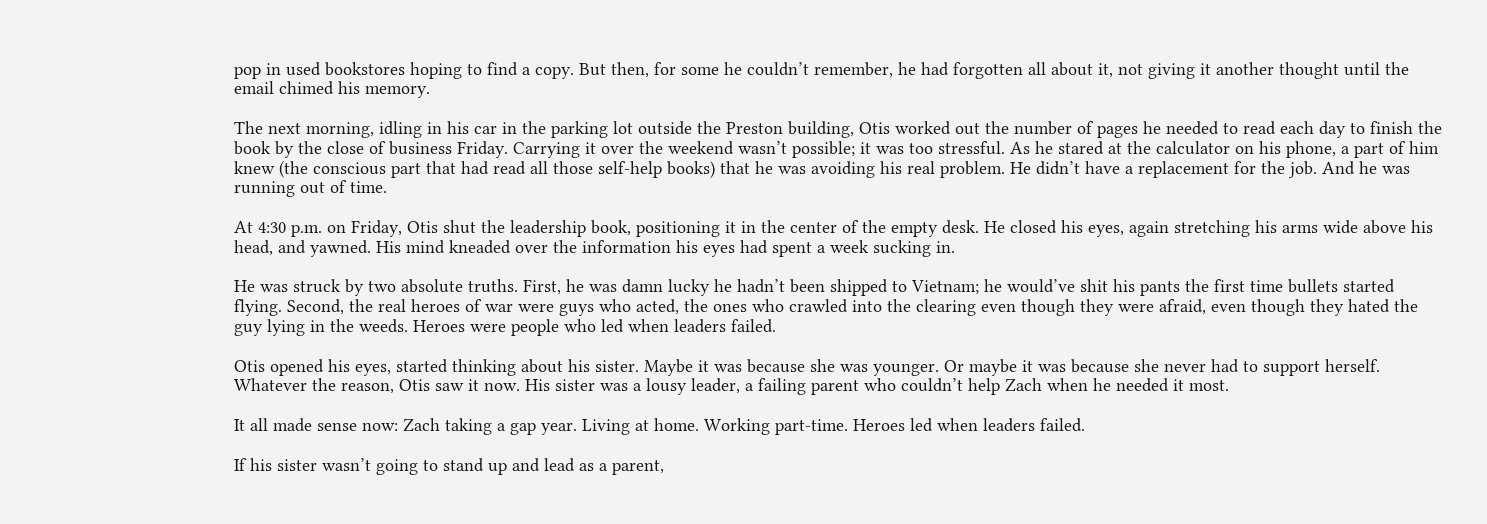pop in used bookstores hoping to find a copy. But then, for some he couldn’t remember, he had forgotten all about it, not giving it another thought until the email chimed his memory.

The next morning, idling in his car in the parking lot outside the Preston building, Otis worked out the number of pages he needed to read each day to finish the book by the close of business Friday. Carrying it over the weekend wasn’t possible; it was too stressful. As he stared at the calculator on his phone, a part of him knew (the conscious part that had read all those self-help books) that he was avoiding his real problem. He didn’t have a replacement for the job. And he was running out of time.

At 4:30 p.m. on Friday, Otis shut the leadership book, positioning it in the center of the empty desk. He closed his eyes, again stretching his arms wide above his head, and yawned. His mind kneaded over the information his eyes had spent a week sucking in.

He was struck by two absolute truths. First, he was damn lucky he hadn’t been shipped to Vietnam; he would’ve shit his pants the first time bullets started flying. Second, the real heroes of war were guys who acted, the ones who crawled into the clearing even though they were afraid, even though they hated the guy lying in the weeds. Heroes were people who led when leaders failed.

Otis opened his eyes, started thinking about his sister. Maybe it was because she was younger. Or maybe it was because she never had to support herself. Whatever the reason, Otis saw it now. His sister was a lousy leader, a failing parent who couldn’t help Zach when he needed it most.

It all made sense now: Zach taking a gap year. Living at home. Working part-time. Heroes led when leaders failed.

If his sister wasn’t going to stand up and lead as a parent,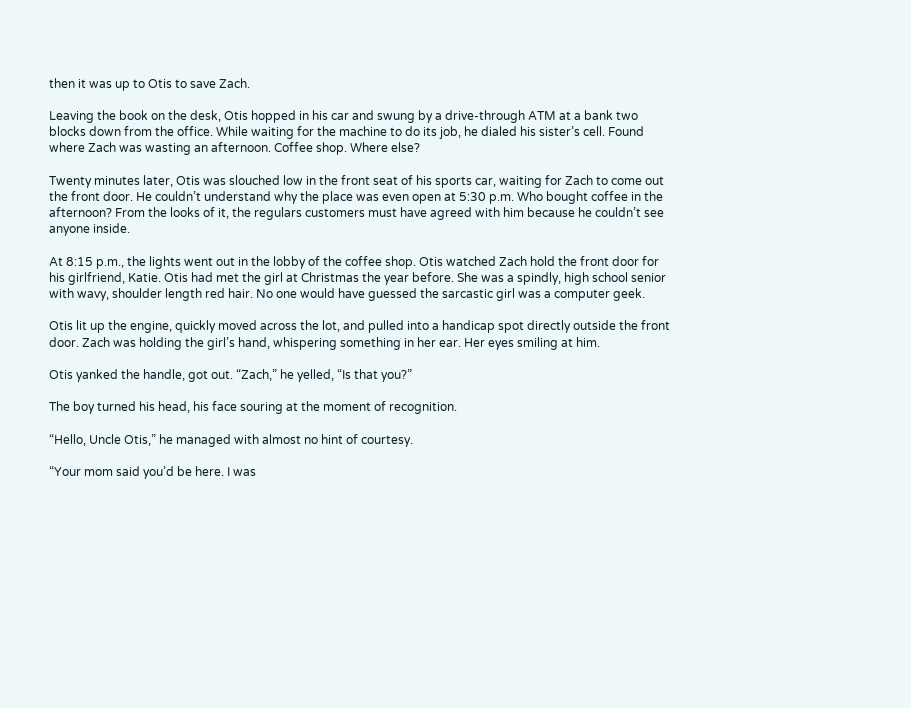then it was up to Otis to save Zach.

Leaving the book on the desk, Otis hopped in his car and swung by a drive-through ATM at a bank two blocks down from the office. While waiting for the machine to do its job, he dialed his sister’s cell. Found where Zach was wasting an afternoon. Coffee shop. Where else?

Twenty minutes later, Otis was slouched low in the front seat of his sports car, waiting for Zach to come out the front door. He couldn’t understand why the place was even open at 5:30 p.m. Who bought coffee in the afternoon? From the looks of it, the regulars customers must have agreed with him because he couldn’t see anyone inside.

At 8:15 p.m., the lights went out in the lobby of the coffee shop. Otis watched Zach hold the front door for his girlfriend, Katie. Otis had met the girl at Christmas the year before. She was a spindly, high school senior with wavy, shoulder length red hair. No one would have guessed the sarcastic girl was a computer geek.

Otis lit up the engine, quickly moved across the lot, and pulled into a handicap spot directly outside the front door. Zach was holding the girl’s hand, whispering something in her ear. Her eyes smiling at him.

Otis yanked the handle, got out. “Zach,” he yelled, “Is that you?”

The boy turned his head, his face souring at the moment of recognition.

“Hello, Uncle Otis,” he managed with almost no hint of courtesy.

“Your mom said you’d be here. I was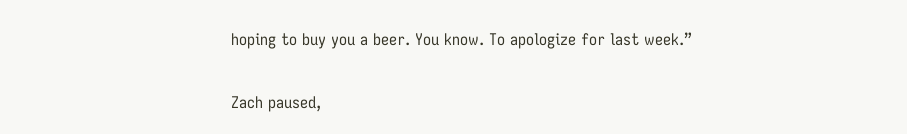hoping to buy you a beer. You know. To apologize for last week.”

Zach paused,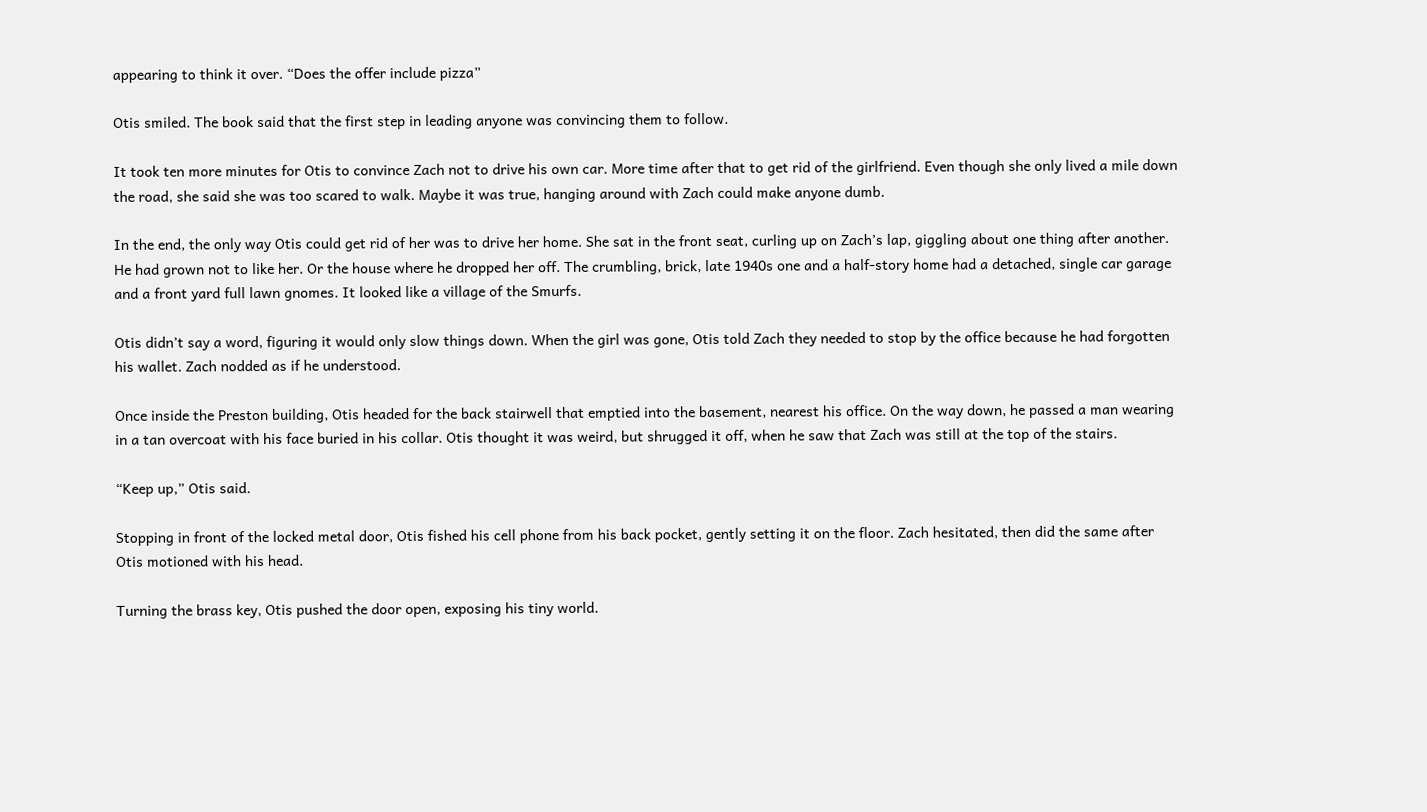appearing to think it over. “Does the offer include pizza”

Otis smiled. The book said that the first step in leading anyone was convincing them to follow.

It took ten more minutes for Otis to convince Zach not to drive his own car. More time after that to get rid of the girlfriend. Even though she only lived a mile down the road, she said she was too scared to walk. Maybe it was true, hanging around with Zach could make anyone dumb.

In the end, the only way Otis could get rid of her was to drive her home. She sat in the front seat, curling up on Zach’s lap, giggling about one thing after another. He had grown not to like her. Or the house where he dropped her off. The crumbling, brick, late 1940s one and a half-story home had a detached, single car garage and a front yard full lawn gnomes. It looked like a village of the Smurfs.

Otis didn’t say a word, figuring it would only slow things down. When the girl was gone, Otis told Zach they needed to stop by the office because he had forgotten his wallet. Zach nodded as if he understood.

Once inside the Preston building, Otis headed for the back stairwell that emptied into the basement, nearest his office. On the way down, he passed a man wearing in a tan overcoat with his face buried in his collar. Otis thought it was weird, but shrugged it off, when he saw that Zach was still at the top of the stairs.

“Keep up,” Otis said.

Stopping in front of the locked metal door, Otis fished his cell phone from his back pocket, gently setting it on the floor. Zach hesitated, then did the same after Otis motioned with his head.

Turning the brass key, Otis pushed the door open, exposing his tiny world.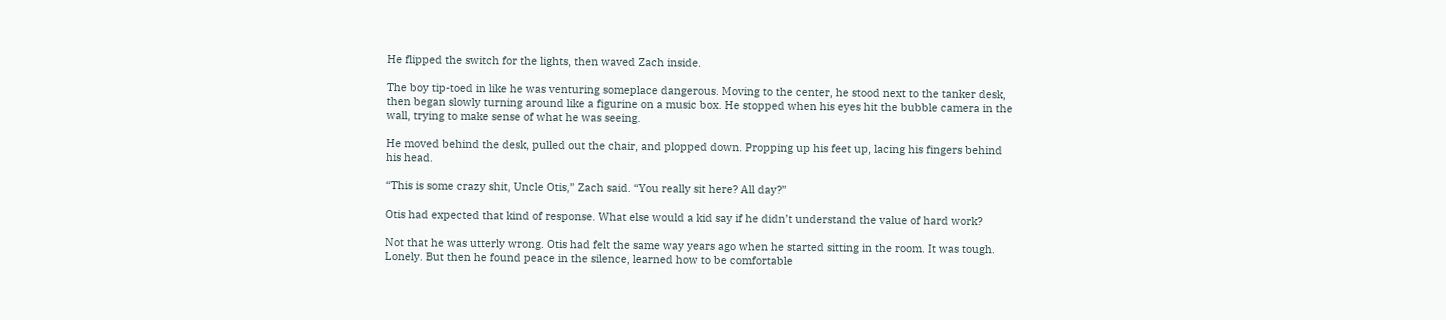He flipped the switch for the lights, then waved Zach inside.

The boy tip-toed in like he was venturing someplace dangerous. Moving to the center, he stood next to the tanker desk, then began slowly turning around like a figurine on a music box. He stopped when his eyes hit the bubble camera in the wall, trying to make sense of what he was seeing.

He moved behind the desk, pulled out the chair, and plopped down. Propping up his feet up, lacing his fingers behind his head.

“This is some crazy shit, Uncle Otis,” Zach said. “You really sit here? All day?”

Otis had expected that kind of response. What else would a kid say if he didn’t understand the value of hard work?

Not that he was utterly wrong. Otis had felt the same way years ago when he started sitting in the room. It was tough. Lonely. But then he found peace in the silence, learned how to be comfortable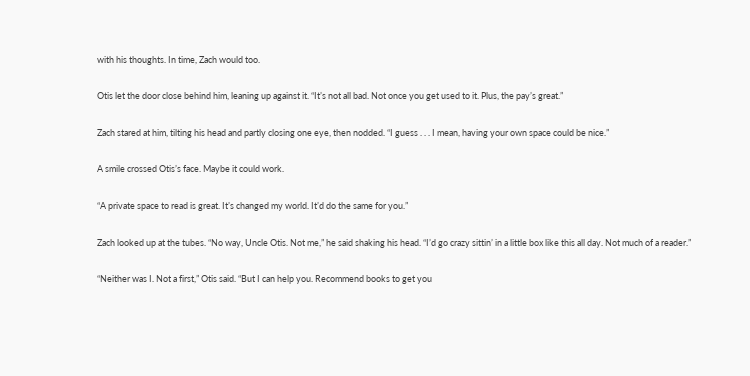with his thoughts. In time, Zach would too.

Otis let the door close behind him, leaning up against it. “It’s not all bad. Not once you get used to it. Plus, the pay’s great.”

Zach stared at him, tilting his head and partly closing one eye, then nodded. “I guess . . . I mean, having your own space could be nice.”

A smile crossed Otis’s face. Maybe it could work.

“A private space to read is great. It’s changed my world. It’d do the same for you.”

Zach looked up at the tubes. “No way, Uncle Otis. Not me,” he said shaking his head. “I’d go crazy sittin’ in a little box like this all day. Not much of a reader.”

“Neither was I. Not a first,” Otis said. “But I can help you. Recommend books to get you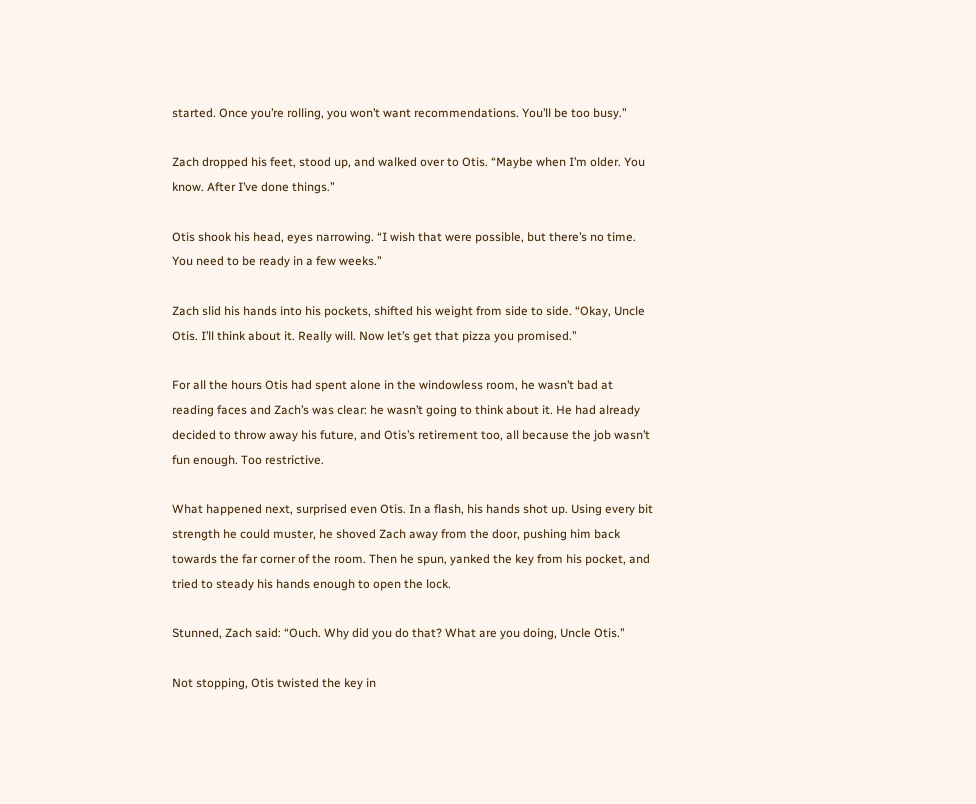started. Once you’re rolling, you won’t want recommendations. You’ll be too busy.”

Zach dropped his feet, stood up, and walked over to Otis. “Maybe when I’m older. You know. After I’ve done things.”

Otis shook his head, eyes narrowing. “I wish that were possible, but there’s no time. You need to be ready in a few weeks.”

Zach slid his hands into his pockets, shifted his weight from side to side. “Okay, Uncle Otis. I’ll think about it. Really will. Now let’s get that pizza you promised.”

For all the hours Otis had spent alone in the windowless room, he wasn’t bad at reading faces and Zach’s was clear: he wasn’t going to think about it. He had already decided to throw away his future, and Otis’s retirement too, all because the job wasn’t fun enough. Too restrictive.

What happened next, surprised even Otis. In a flash, his hands shot up. Using every bit strength he could muster, he shoved Zach away from the door, pushing him back towards the far corner of the room. Then he spun, yanked the key from his pocket, and tried to steady his hands enough to open the lock.

Stunned, Zach said: “Ouch. Why did you do that? What are you doing, Uncle Otis.”

Not stopping, Otis twisted the key in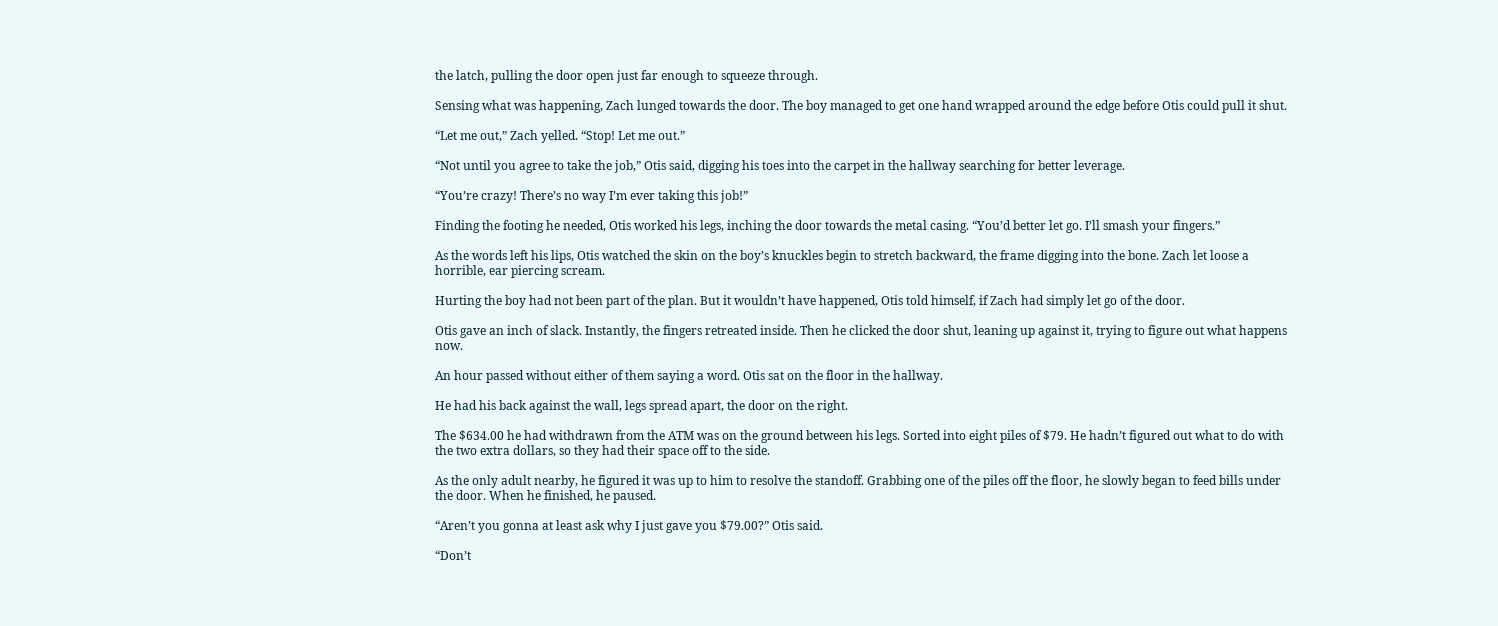the latch, pulling the door open just far enough to squeeze through.

Sensing what was happening, Zach lunged towards the door. The boy managed to get one hand wrapped around the edge before Otis could pull it shut.

“Let me out,” Zach yelled. “Stop! Let me out.”

“Not until you agree to take the job,” Otis said, digging his toes into the carpet in the hallway searching for better leverage.

“You’re crazy! There’s no way I’m ever taking this job!”

Finding the footing he needed, Otis worked his legs, inching the door towards the metal casing. “You’d better let go. I’ll smash your fingers.”

As the words left his lips, Otis watched the skin on the boy’s knuckles begin to stretch backward, the frame digging into the bone. Zach let loose a horrible, ear piercing scream.

Hurting the boy had not been part of the plan. But it wouldn’t have happened, Otis told himself, if Zach had simply let go of the door.

Otis gave an inch of slack. Instantly, the fingers retreated inside. Then he clicked the door shut, leaning up against it, trying to figure out what happens now.

An hour passed without either of them saying a word. Otis sat on the floor in the hallway.

He had his back against the wall, legs spread apart, the door on the right.

The $634.00 he had withdrawn from the ATM was on the ground between his legs. Sorted into eight piles of $79. He hadn’t figured out what to do with the two extra dollars, so they had their space off to the side.

As the only adult nearby, he figured it was up to him to resolve the standoff. Grabbing one of the piles off the floor, he slowly began to feed bills under the door. When he finished, he paused.

“Aren’t you gonna at least ask why I just gave you $79.00?” Otis said.

“Don’t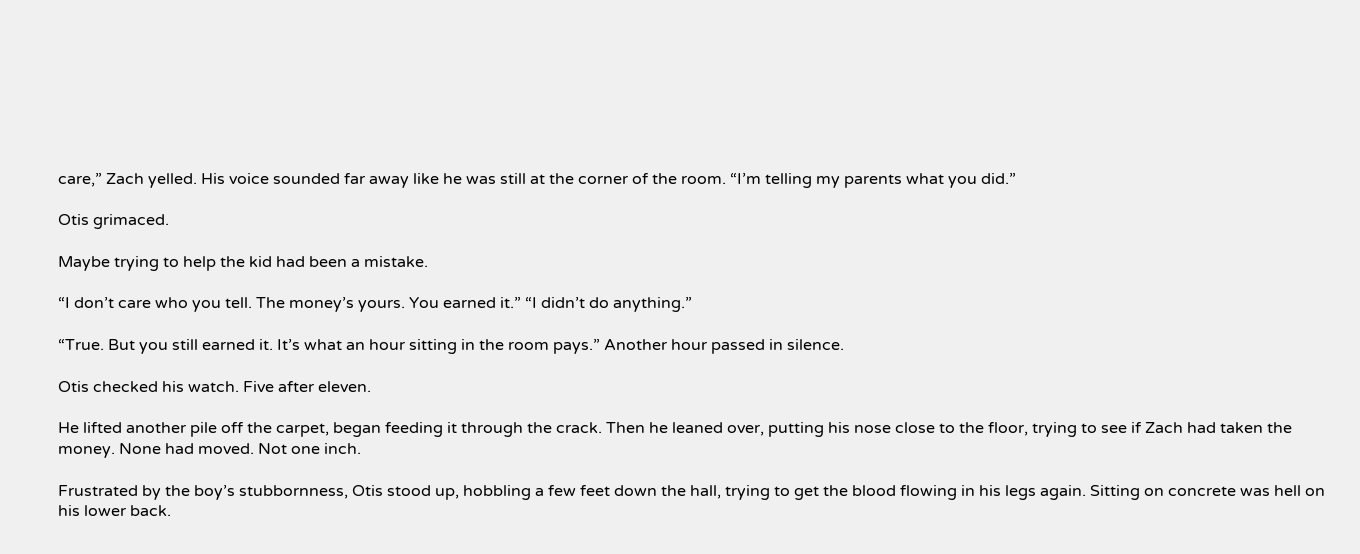care,” Zach yelled. His voice sounded far away like he was still at the corner of the room. “I’m telling my parents what you did.”

Otis grimaced.

Maybe trying to help the kid had been a mistake.

“I don’t care who you tell. The money’s yours. You earned it.” “I didn’t do anything.”

“True. But you still earned it. It’s what an hour sitting in the room pays.” Another hour passed in silence.

Otis checked his watch. Five after eleven.

He lifted another pile off the carpet, began feeding it through the crack. Then he leaned over, putting his nose close to the floor, trying to see if Zach had taken the money. None had moved. Not one inch.

Frustrated by the boy’s stubbornness, Otis stood up, hobbling a few feet down the hall, trying to get the blood flowing in his legs again. Sitting on concrete was hell on his lower back.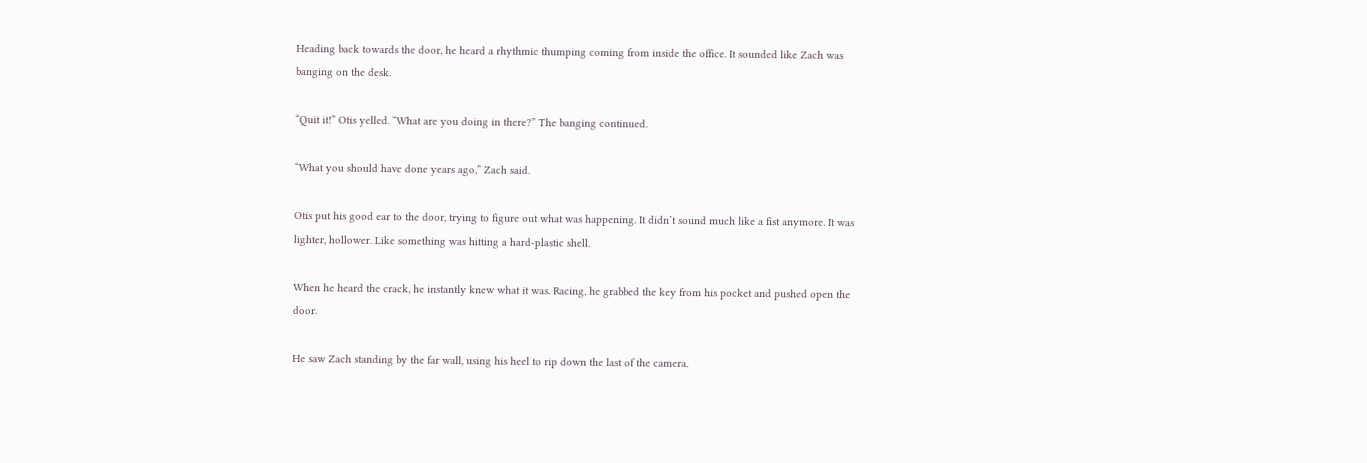Heading back towards the door, he heard a rhythmic thumping coming from inside the office. It sounded like Zach was banging on the desk.

“Quit it!” Otis yelled. “What are you doing in there?” The banging continued.

“What you should have done years ago,” Zach said.

Otis put his good ear to the door, trying to figure out what was happening. It didn’t sound much like a fist anymore. It was lighter, hollower. Like something was hitting a hard-plastic shell.

When he heard the crack, he instantly knew what it was. Racing, he grabbed the key from his pocket and pushed open the door.

He saw Zach standing by the far wall, using his heel to rip down the last of the camera.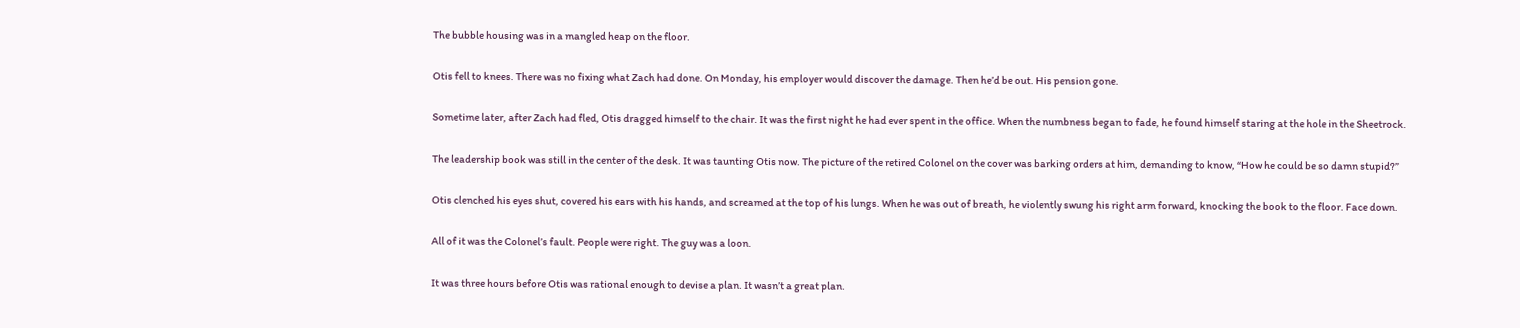The bubble housing was in a mangled heap on the floor.

Otis fell to knees. There was no fixing what Zach had done. On Monday, his employer would discover the damage. Then he’d be out. His pension gone.

Sometime later, after Zach had fled, Otis dragged himself to the chair. It was the first night he had ever spent in the office. When the numbness began to fade, he found himself staring at the hole in the Sheetrock.

The leadership book was still in the center of the desk. It was taunting Otis now. The picture of the retired Colonel on the cover was barking orders at him, demanding to know, “How he could be so damn stupid?”

Otis clenched his eyes shut, covered his ears with his hands, and screamed at the top of his lungs. When he was out of breath, he violently swung his right arm forward, knocking the book to the floor. Face down.

All of it was the Colonel’s fault. People were right. The guy was a loon.

It was three hours before Otis was rational enough to devise a plan. It wasn’t a great plan.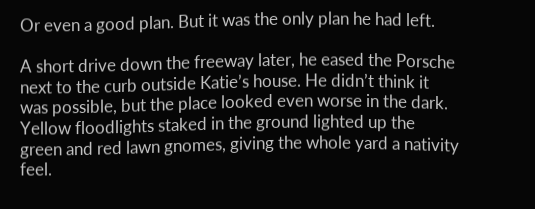Or even a good plan. But it was the only plan he had left.

A short drive down the freeway later, he eased the Porsche next to the curb outside Katie’s house. He didn’t think it was possible, but the place looked even worse in the dark. Yellow floodlights staked in the ground lighted up the green and red lawn gnomes, giving the whole yard a nativity feel.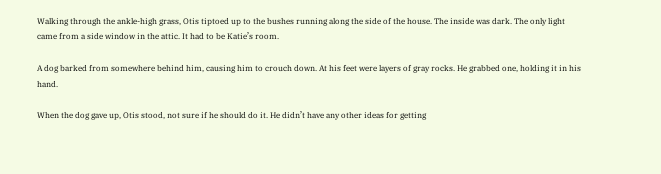Walking through the ankle-high grass, Otis tiptoed up to the bushes running along the side of the house. The inside was dark. The only light came from a side window in the attic. It had to be Katie’s room.

A dog barked from somewhere behind him, causing him to crouch down. At his feet were layers of gray rocks. He grabbed one, holding it in his hand.

When the dog gave up, Otis stood, not sure if he should do it. He didn’t have any other ideas for getting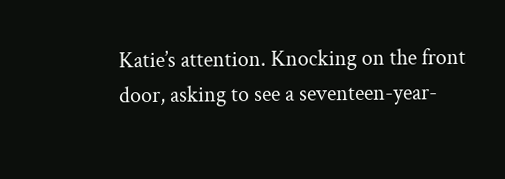Katie’s attention. Knocking on the front door, asking to see a seventeen-year-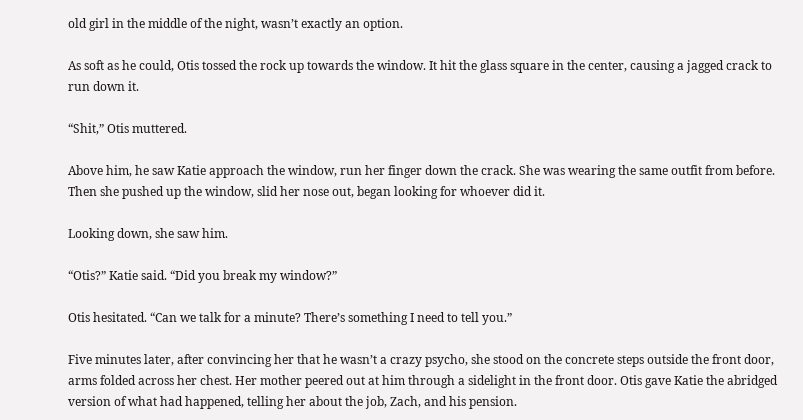old girl in the middle of the night, wasn’t exactly an option.

As soft as he could, Otis tossed the rock up towards the window. It hit the glass square in the center, causing a jagged crack to run down it.

“Shit,” Otis muttered.

Above him, he saw Katie approach the window, run her finger down the crack. She was wearing the same outfit from before. Then she pushed up the window, slid her nose out, began looking for whoever did it.

Looking down, she saw him.

“Otis?” Katie said. “Did you break my window?”

Otis hesitated. “Can we talk for a minute? There’s something I need to tell you.”

Five minutes later, after convincing her that he wasn’t a crazy psycho, she stood on the concrete steps outside the front door, arms folded across her chest. Her mother peered out at him through a sidelight in the front door. Otis gave Katie the abridged version of what had happened, telling her about the job, Zach, and his pension.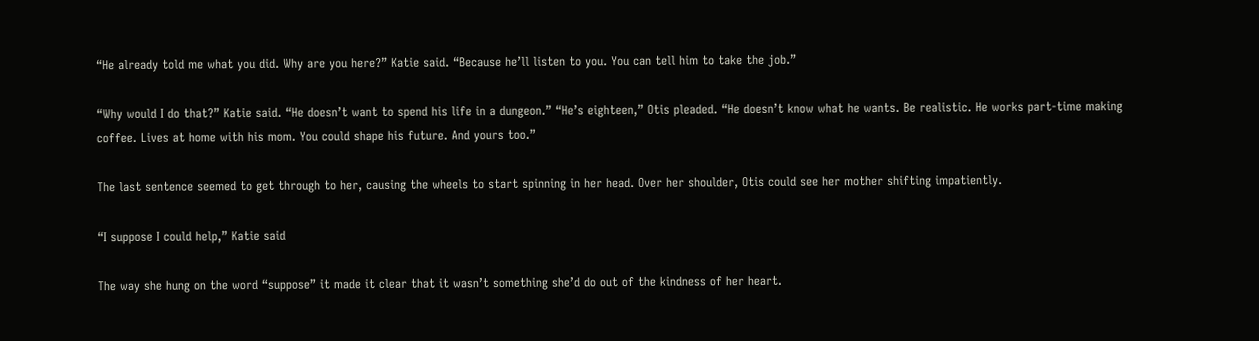“He already told me what you did. Why are you here?” Katie said. “Because he’ll listen to you. You can tell him to take the job.”

“Why would I do that?” Katie said. “He doesn’t want to spend his life in a dungeon.” “He’s eighteen,” Otis pleaded. “He doesn’t know what he wants. Be realistic. He works part-time making coffee. Lives at home with his mom. You could shape his future. And yours too.”

The last sentence seemed to get through to her, causing the wheels to start spinning in her head. Over her shoulder, Otis could see her mother shifting impatiently.

“I suppose I could help,” Katie said

The way she hung on the word “suppose” it made it clear that it wasn’t something she’d do out of the kindness of her heart.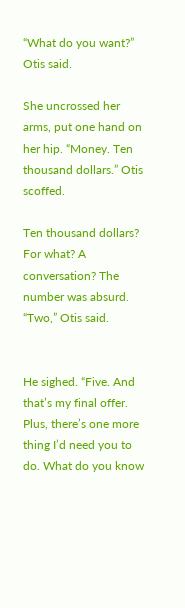“What do you want?” Otis said.

She uncrossed her arms, put one hand on her hip. “Money. Ten thousand dollars.” Otis scoffed.

Ten thousand dollars? For what? A conversation? The number was absurd. “Two,” Otis said.


He sighed. “Five. And that’s my final offer. Plus, there’s one more thing I’d need you to do. What do you know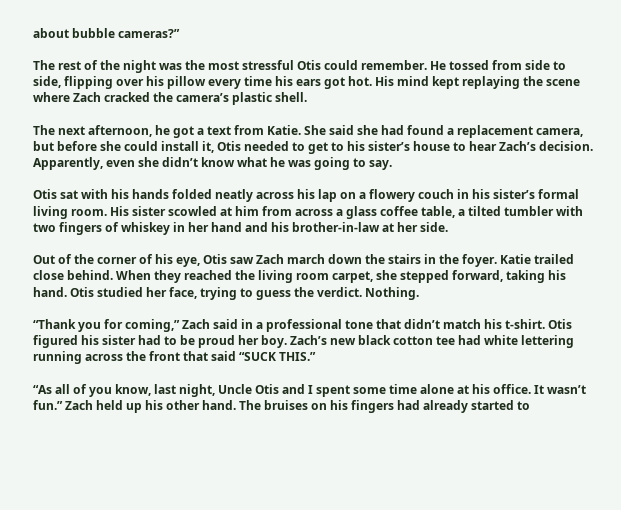about bubble cameras?”

The rest of the night was the most stressful Otis could remember. He tossed from side to side, flipping over his pillow every time his ears got hot. His mind kept replaying the scene where Zach cracked the camera’s plastic shell.

The next afternoon, he got a text from Katie. She said she had found a replacement camera, but before she could install it, Otis needed to get to his sister’s house to hear Zach’s decision. Apparently, even she didn’t know what he was going to say.

Otis sat with his hands folded neatly across his lap on a flowery couch in his sister’s formal living room. His sister scowled at him from across a glass coffee table, a tilted tumbler with two fingers of whiskey in her hand and his brother-in-law at her side.

Out of the corner of his eye, Otis saw Zach march down the stairs in the foyer. Katie trailed close behind. When they reached the living room carpet, she stepped forward, taking his hand. Otis studied her face, trying to guess the verdict. Nothing.

“Thank you for coming,” Zach said in a professional tone that didn’t match his t-shirt. Otis figured his sister had to be proud her boy. Zach’s new black cotton tee had white lettering running across the front that said “SUCK THIS.”

“As all of you know, last night, Uncle Otis and I spent some time alone at his office. It wasn’t fun.” Zach held up his other hand. The bruises on his fingers had already started to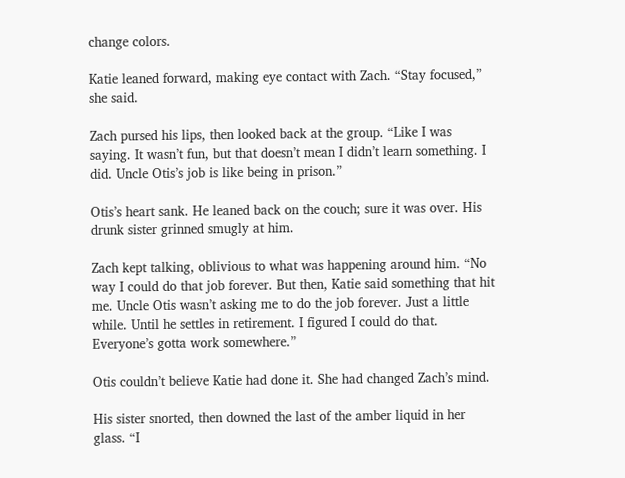change colors.

Katie leaned forward, making eye contact with Zach. “Stay focused,” she said.

Zach pursed his lips, then looked back at the group. “Like I was saying. It wasn’t fun, but that doesn’t mean I didn’t learn something. I did. Uncle Otis’s job is like being in prison.”

Otis’s heart sank. He leaned back on the couch; sure it was over. His drunk sister grinned smugly at him.

Zach kept talking, oblivious to what was happening around him. “No way I could do that job forever. But then, Katie said something that hit me. Uncle Otis wasn’t asking me to do the job forever. Just a little while. Until he settles in retirement. I figured I could do that. Everyone’s gotta work somewhere.”

Otis couldn’t believe Katie had done it. She had changed Zach’s mind.

His sister snorted, then downed the last of the amber liquid in her glass. “I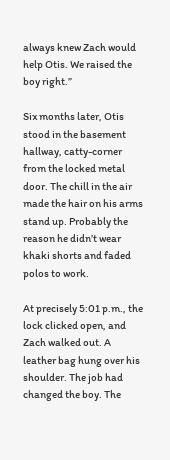always knew Zach would help Otis. We raised the boy right.”

Six months later, Otis stood in the basement hallway, catty-corner from the locked metal door. The chill in the air made the hair on his arms stand up. Probably the reason he didn’t wear khaki shorts and faded polos to work.

At precisely 5:01 p.m., the lock clicked open, and Zach walked out. A leather bag hung over his shoulder. The job had changed the boy. The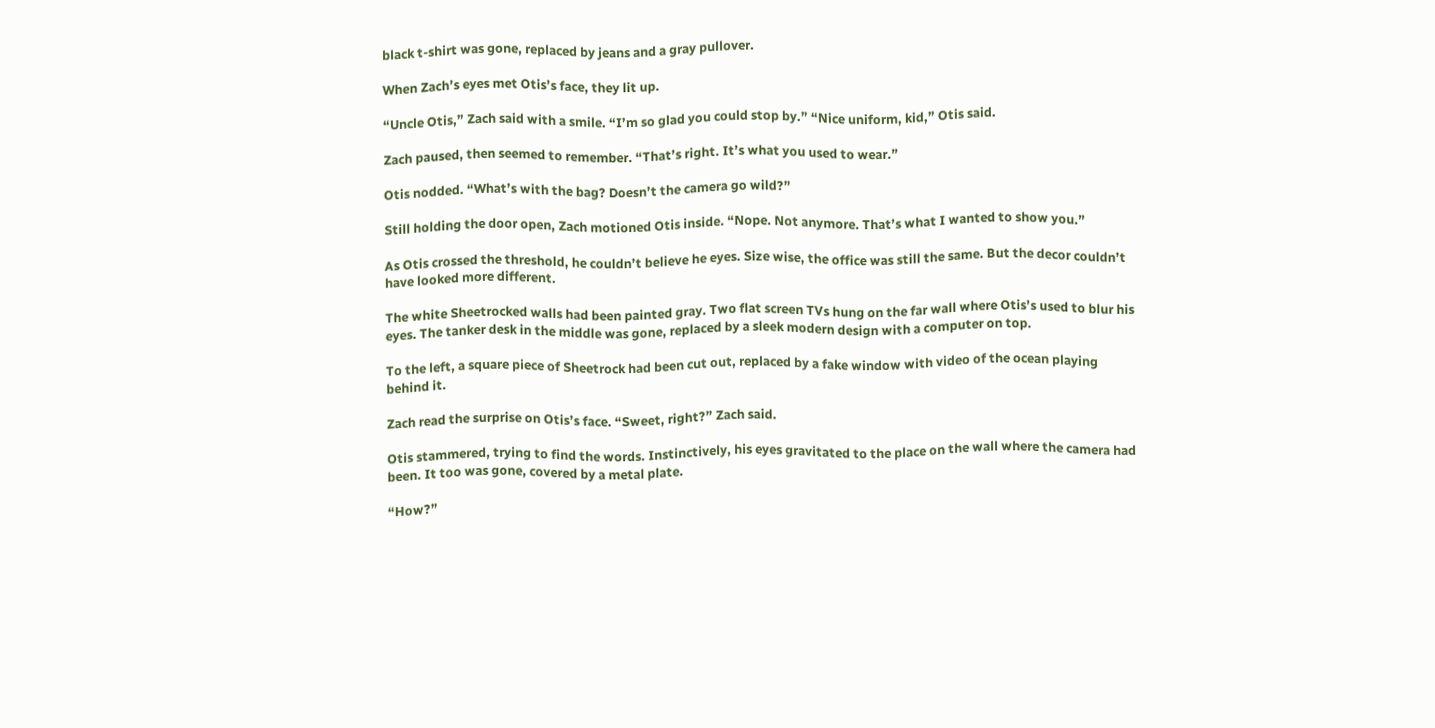black t-shirt was gone, replaced by jeans and a gray pullover.

When Zach’s eyes met Otis’s face, they lit up.

“Uncle Otis,” Zach said with a smile. “I’m so glad you could stop by.” “Nice uniform, kid,” Otis said.

Zach paused, then seemed to remember. “That’s right. It’s what you used to wear.”

Otis nodded. “What’s with the bag? Doesn’t the camera go wild?”

Still holding the door open, Zach motioned Otis inside. “Nope. Not anymore. That’s what I wanted to show you.”

As Otis crossed the threshold, he couldn’t believe he eyes. Size wise, the office was still the same. But the decor couldn’t have looked more different.

The white Sheetrocked walls had been painted gray. Two flat screen TVs hung on the far wall where Otis’s used to blur his eyes. The tanker desk in the middle was gone, replaced by a sleek modern design with a computer on top.

To the left, a square piece of Sheetrock had been cut out, replaced by a fake window with video of the ocean playing behind it.

Zach read the surprise on Otis’s face. “Sweet, right?” Zach said.

Otis stammered, trying to find the words. Instinctively, his eyes gravitated to the place on the wall where the camera had been. It too was gone, covered by a metal plate.

“How?”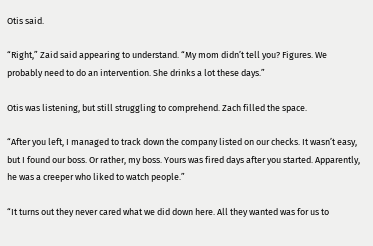Otis said.

“Right,” Zaid said appearing to understand. “My mom didn’t tell you? Figures. We probably need to do an intervention. She drinks a lot these days.”

Otis was listening, but still struggling to comprehend. Zach filled the space.

“After you left, I managed to track down the company listed on our checks. It wasn’t easy, but I found our boss. Or rather, my boss. Yours was fired days after you started. Apparently, he was a creeper who liked to watch people.”

“It turns out they never cared what we did down here. All they wanted was for us to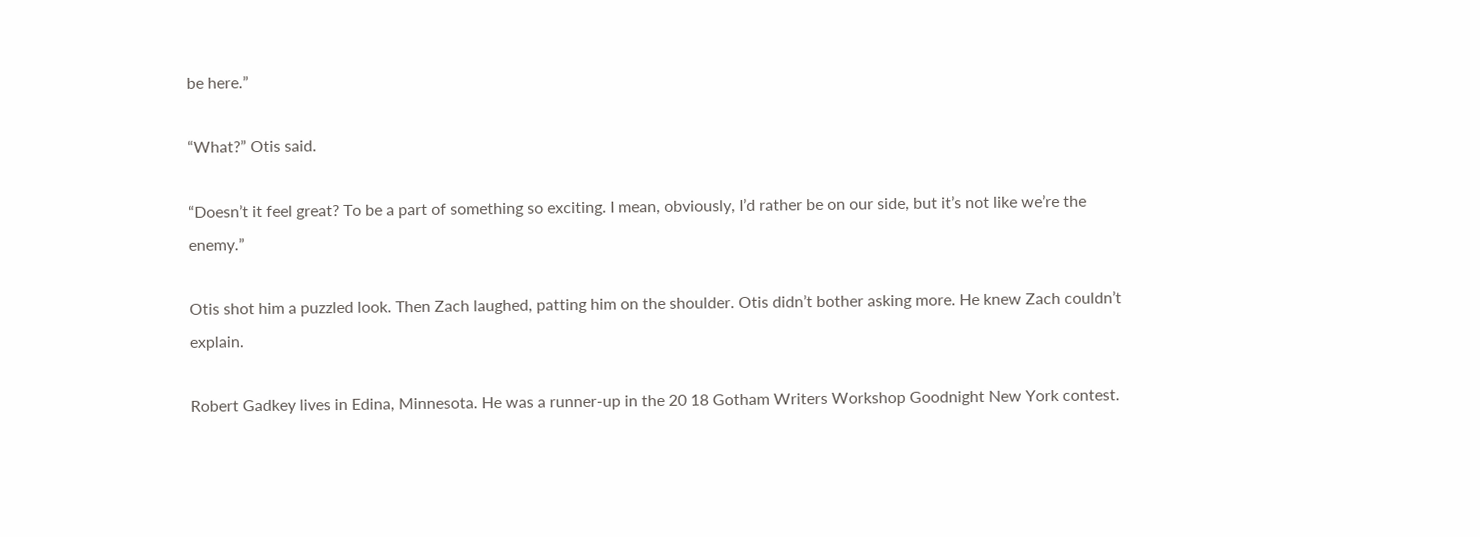be here.”

“What?” Otis said.

“Doesn’t it feel great? To be a part of something so exciting. I mean, obviously, I’d rather be on our side, but it’s not like we’re the enemy.”

Otis shot him a puzzled look. Then Zach laughed, patting him on the shoulder. Otis didn’t bother asking more. He knew Zach couldn’t explain.

Robert Gadkey lives in Edina, Minnesota. He was a runner-up in the 20 18 Gotham Writers Workshop Goodnight New York contest.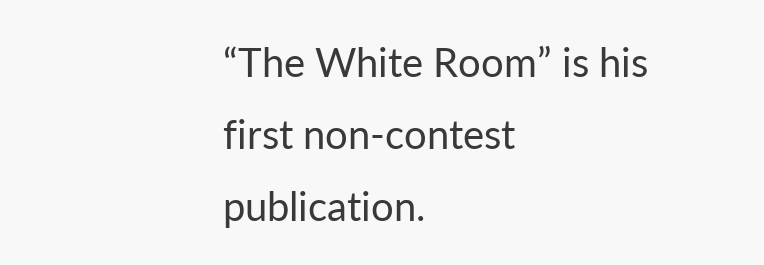“The White Room” is his first non-contest publication.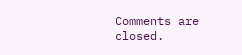Comments are closed.